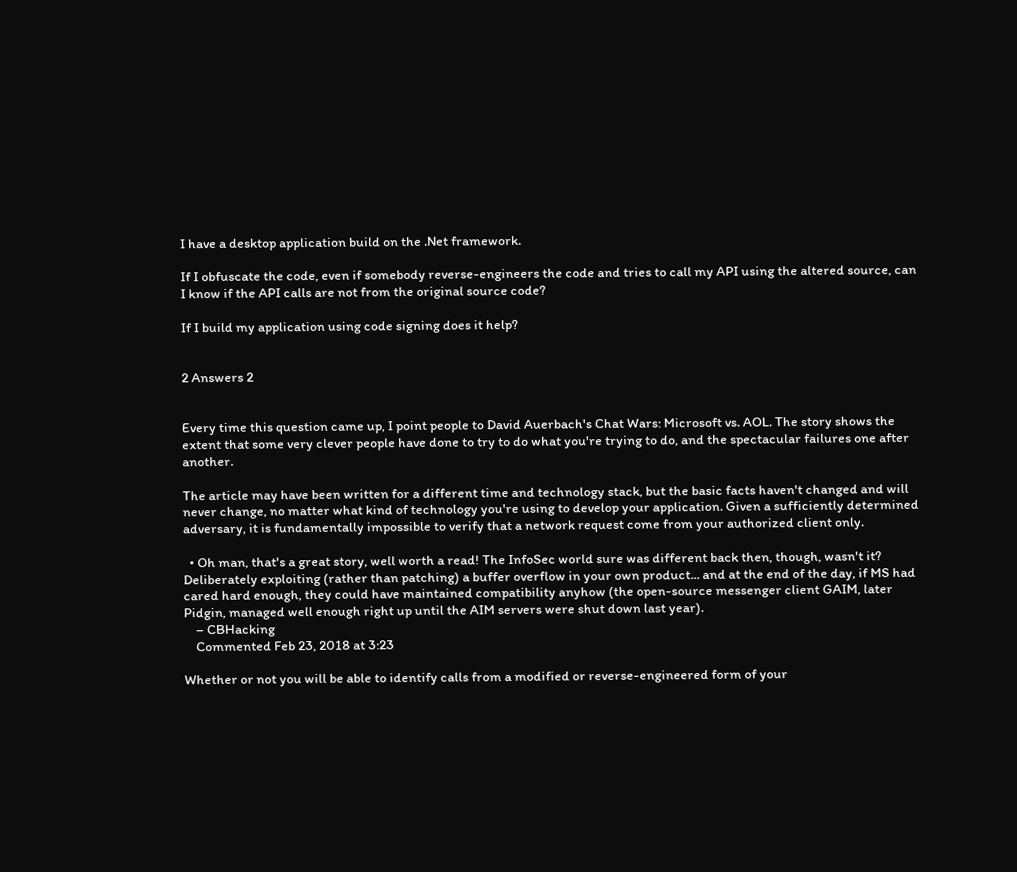I have a desktop application build on the .Net framework.

If I obfuscate the code, even if somebody reverse-engineers the code and tries to call my API using the altered source, can I know if the API calls are not from the original source code?

If I build my application using code signing does it help?


2 Answers 2


Every time this question came up, I point people to David Auerbach's Chat Wars: Microsoft vs. AOL. The story shows the extent that some very clever people have done to try to do what you're trying to do, and the spectacular failures one after another.

The article may have been written for a different time and technology stack, but the basic facts haven't changed and will never change, no matter what kind of technology you're using to develop your application. Given a sufficiently determined adversary, it is fundamentally impossible to verify that a network request come from your authorized client only.

  • Oh man, that's a great story, well worth a read! The InfoSec world sure was different back then, though, wasn't it? Deliberately exploiting (rather than patching) a buffer overflow in your own product... and at the end of the day, if MS had cared hard enough, they could have maintained compatibility anyhow (the open-source messenger client GAIM, later Pidgin, managed well enough right up until the AIM servers were shut down last year).
    – CBHacking
    Commented Feb 23, 2018 at 3:23

Whether or not you will be able to identify calls from a modified or reverse-engineered form of your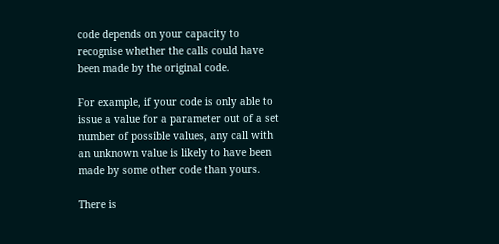code depends on your capacity to recognise whether the calls could have been made by the original code.

For example, if your code is only able to issue a value for a parameter out of a set number of possible values, any call with an unknown value is likely to have been made by some other code than yours.

There is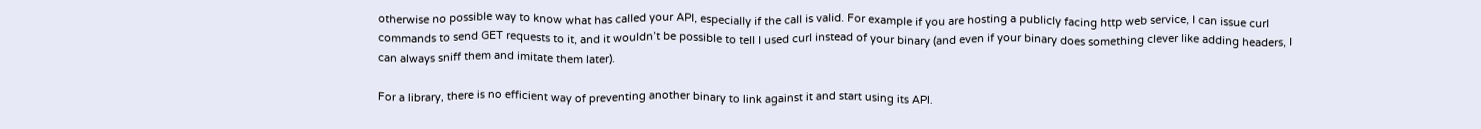otherwise no possible way to know what has called your API, especially if the call is valid. For example if you are hosting a publicly facing http web service, I can issue curl commands to send GET requests to it, and it wouldn’t be possible to tell I used curl instead of your binary (and even if your binary does something clever like adding headers, I can always sniff them and imitate them later).

For a library, there is no efficient way of preventing another binary to link against it and start using its API.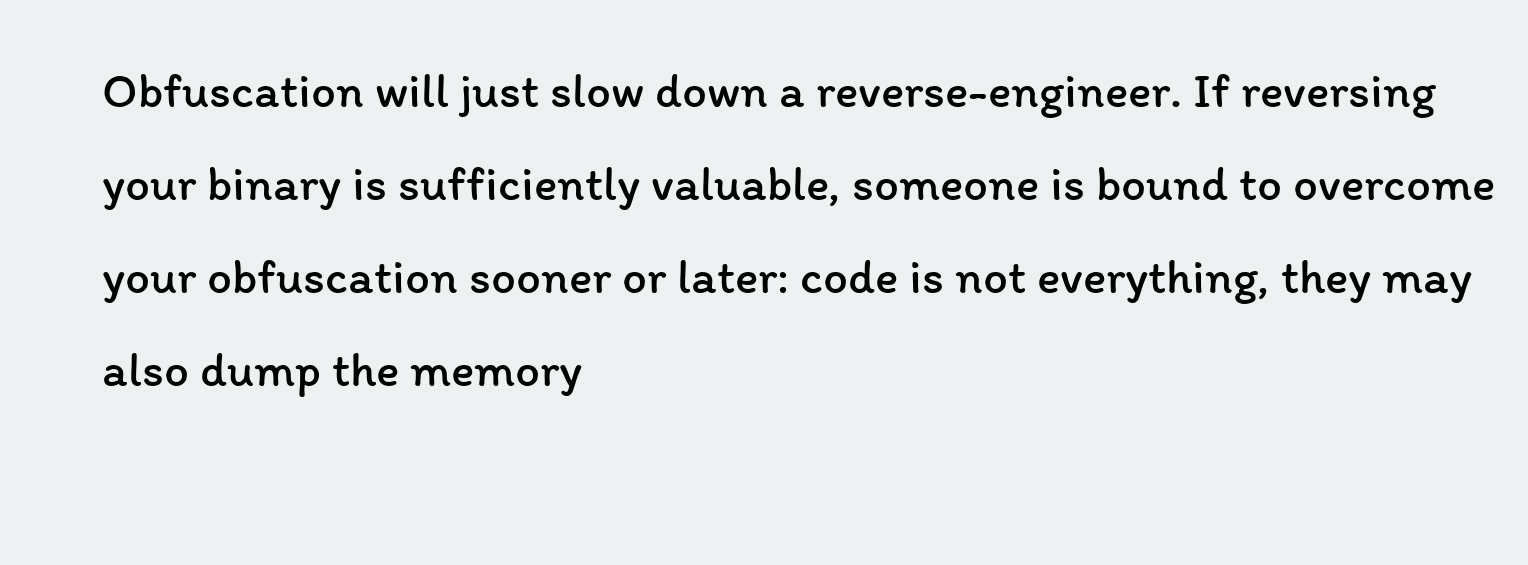Obfuscation will just slow down a reverse-engineer. If reversing your binary is sufficiently valuable, someone is bound to overcome your obfuscation sooner or later: code is not everything, they may also dump the memory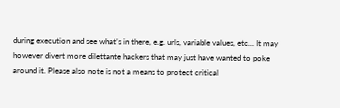during execution and see what’s in there, e.g. urls, variable values, etc... It may however divert more dilettante hackers that may just have wanted to poke around it. Please also note is not a means to protect critical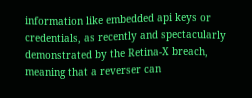information like embedded api keys or credentials, as recently and spectacularly demonstrated by the Retina-X breach, meaning that a reverser can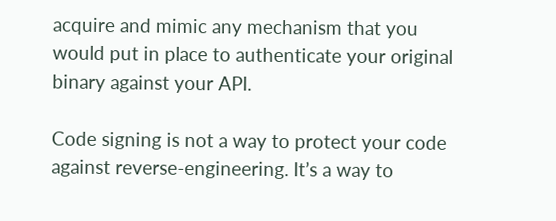acquire and mimic any mechanism that you would put in place to authenticate your original binary against your API.

Code signing is not a way to protect your code against reverse-engineering. It’s a way to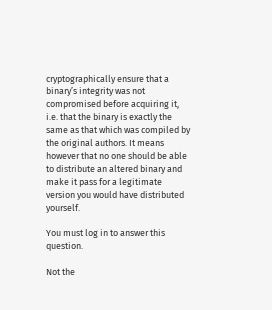cryptographically ensure that a binary’s integrity was not compromised before acquiring it, i.e. that the binary is exactly the same as that which was compiled by the original authors. It means however that no one should be able to distribute an altered binary and make it pass for a legitimate version you would have distributed yourself.

You must log in to answer this question.

Not the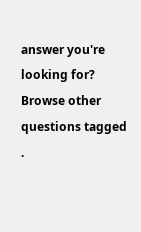answer you're looking for? Browse other questions tagged .